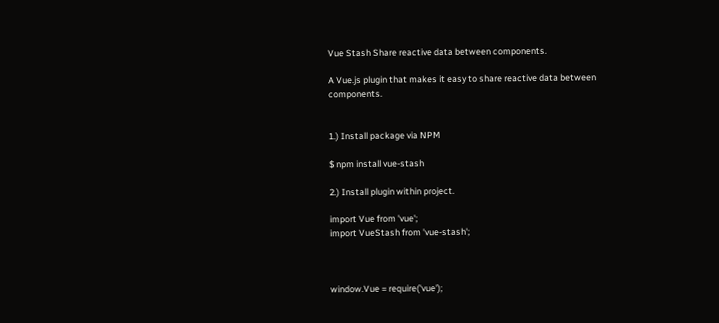Vue Stash Share reactive data between components.

A Vue.js plugin that makes it easy to share reactive data between components.


1.) Install package via NPM

$ npm install vue-stash

2.) Install plugin within project.

import Vue from 'vue';
import VueStash from 'vue-stash';



window.Vue = require('vue');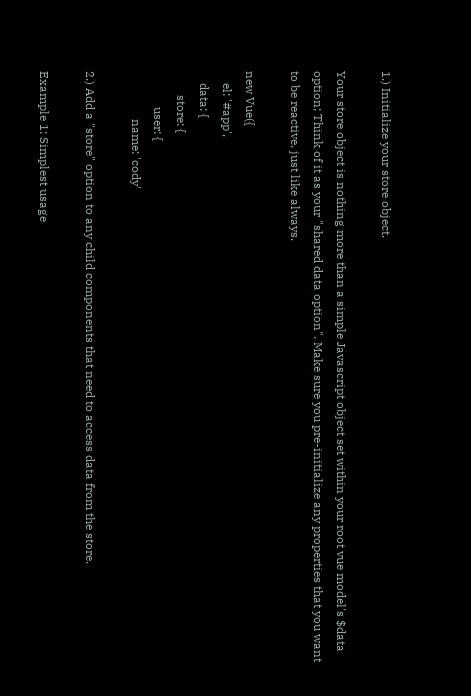1.) Initialize your store object.

Your store object is nothing more than a simple Javascript object set within your root vue model's $data option; Think of it as your "shared data option". Make sure you pre-initialize any properties that you want to be reactive, just like always.

new Vue({
    el: '#app',
    data: {
        store: {
            user: {
                name: 'cody'

2.) Add a "store" option to any child components that need to access data from the store.

Example 1: Simplest usage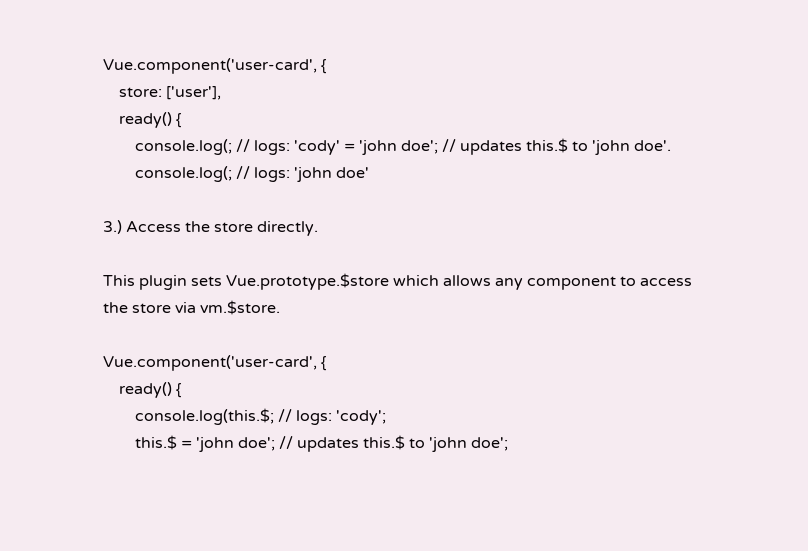Vue.component('user-card', {
    store: ['user'],
    ready() {
        console.log(; // logs: 'cody' = 'john doe'; // updates this.$ to 'john doe'.
        console.log(; // logs: 'john doe'

3.) Access the store directly.

This plugin sets Vue.prototype.$store which allows any component to access the store via vm.$store.

Vue.component('user-card', {
    ready() {
        console.log(this.$; // logs: 'cody';
        this.$ = 'john doe'; // updates this.$ to 'john doe';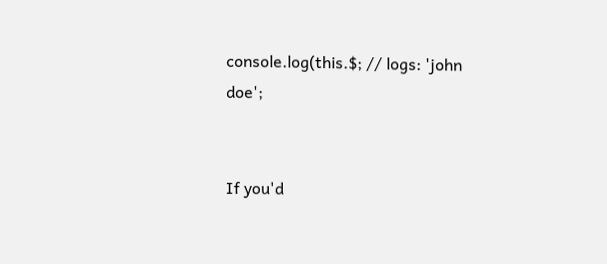console.log(this.$; // logs: 'john doe';


If you'd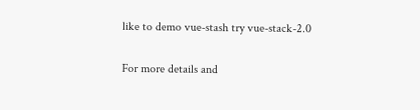like to demo vue-stash try vue-stack-2.0

For more details and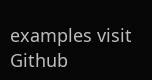examples visit Github